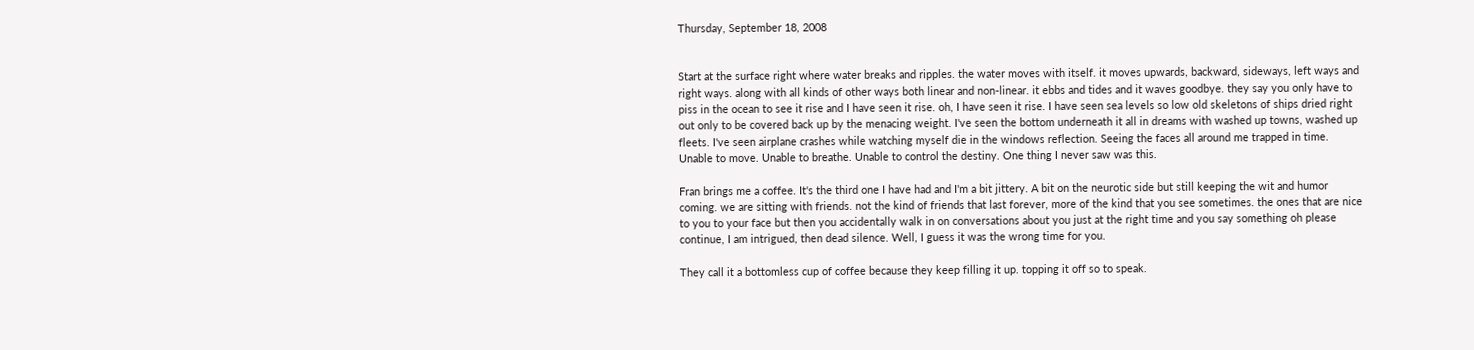Thursday, September 18, 2008


Start at the surface right where water breaks and ripples. the water moves with itself. it moves upwards, backward, sideways, left ways and right ways. along with all kinds of other ways both linear and non-linear. it ebbs and tides and it waves goodbye. they say you only have to piss in the ocean to see it rise and I have seen it rise. oh, I have seen it rise. I have seen sea levels so low old skeletons of ships dried right out only to be covered back up by the menacing weight. I've seen the bottom underneath it all in dreams with washed up towns, washed up fleets. I've seen airplane crashes while watching myself die in the windows reflection. Seeing the faces all around me trapped in time. Unable to move. Unable to breathe. Unable to control the destiny. One thing I never saw was this.

Fran brings me a coffee. It's the third one I have had and I'm a bit jittery. A bit on the neurotic side but still keeping the wit and humor coming. we are sitting with friends. not the kind of friends that last forever, more of the kind that you see sometimes. the ones that are nice to you to your face but then you accidentally walk in on conversations about you just at the right time and you say something oh please continue, I am intrigued, then dead silence. Well, I guess it was the wrong time for you.

They call it a bottomless cup of coffee because they keep filling it up. topping it off so to speak.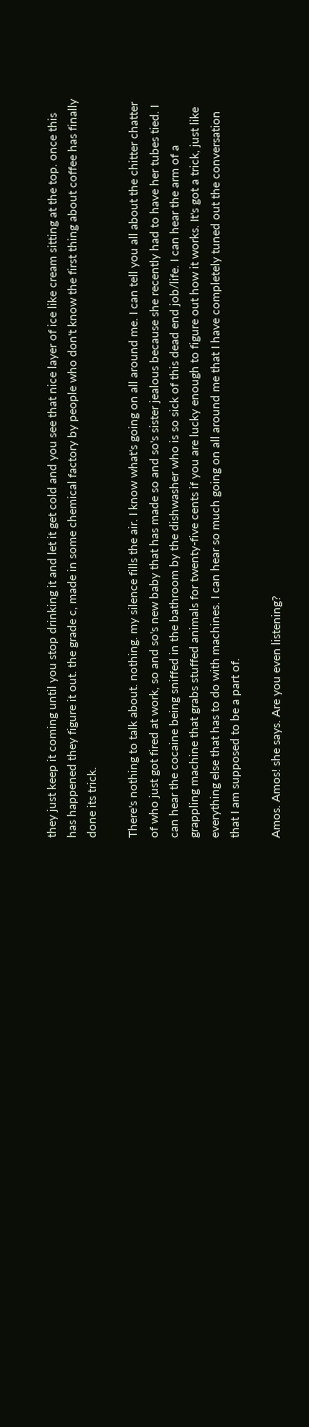they just keep it coming until you stop drinking it and let it get cold and you see that nice layer of ice like cream sitting at the top. once this has happened they figure it out. the grade c, made in some chemical factory by people who don't know the first thing about coffee has finally done its trick.

There's nothing to talk about. nothing. my silence fills the air. I know what's going on all around me. I can tell you all about the chitter chatter of who just got fired at work, so and so's new baby that has made so and so's sister jealous because she recently had to have her tubes tied. I can hear the cocaine being sniffed in the bathroom by the dishwasher who is so sick of this dead end job/life. I can hear the arm of a grappling machine that grabs stuffed animals for twenty-five cents if you are lucky enough to figure out how it works. It's got a trick, just like everything else that has to do with machines. I can hear so much going on all around me that I have completely tuned out the conversation that I am supposed to be a part of.

Amos. Amos! she says. Are you even listening?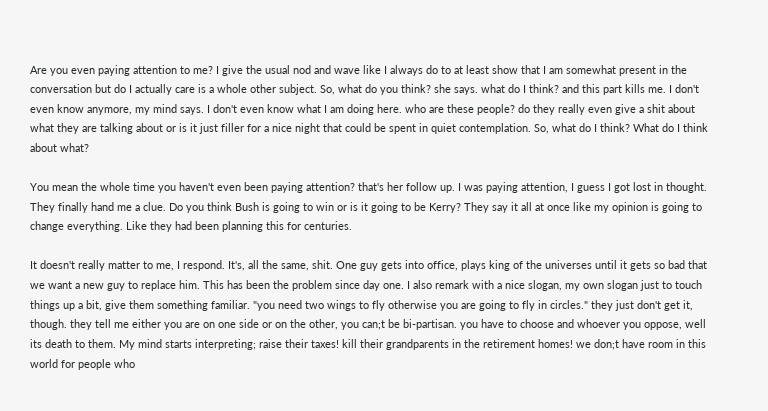Are you even paying attention to me? I give the usual nod and wave like I always do to at least show that I am somewhat present in the conversation but do I actually care is a whole other subject. So, what do you think? she says. what do I think? and this part kills me. I don't even know anymore, my mind says. I don't even know what I am doing here. who are these people? do they really even give a shit about what they are talking about or is it just filler for a nice night that could be spent in quiet contemplation. So, what do I think? What do I think about what?

You mean the whole time you haven't even been paying attention? that's her follow up. I was paying attention, I guess I got lost in thought. They finally hand me a clue. Do you think Bush is going to win or is it going to be Kerry? They say it all at once like my opinion is going to change everything. Like they had been planning this for centuries.

It doesn't really matter to me, I respond. It's, all the same, shit. One guy gets into office, plays king of the universes until it gets so bad that we want a new guy to replace him. This has been the problem since day one. I also remark with a nice slogan, my own slogan just to touch things up a bit, give them something familiar. "you need two wings to fly otherwise you are going to fly in circles." they just don't get it, though. they tell me either you are on one side or on the other, you can;t be bi-partisan. you have to choose and whoever you oppose, well its death to them. My mind starts interpreting; raise their taxes! kill their grandparents in the retirement homes! we don;t have room in this world for people who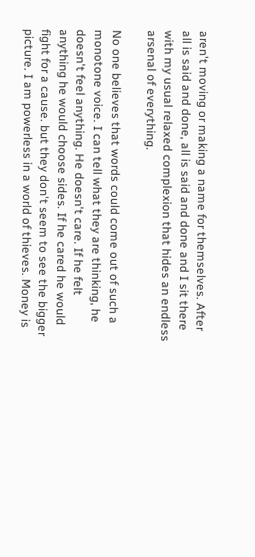aren't moving or making a name for themselves. After all is said and done, all is said and done and I sit there with my usual relaxed complexion that hides an endless arsenal of everything.

No one believes that words could come out of such a monotone voice. I can tell what they are thinking, he doesn't feel anything. He doesn't care. If he felt anything he would choose sides. If he cared he would fight for a cause. but they don't seem to see the bigger picture. I am powerless in a world of thieves. Money is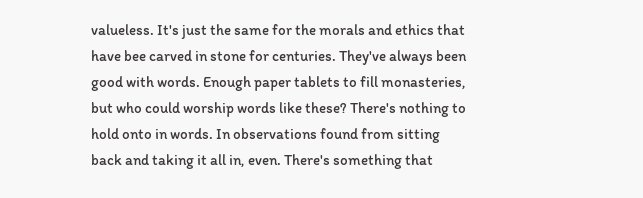valueless. It's just the same for the morals and ethics that have bee carved in stone for centuries. They've always been good with words. Enough paper tablets to fill monasteries, but who could worship words like these? There's nothing to hold onto in words. In observations found from sitting back and taking it all in, even. There's something that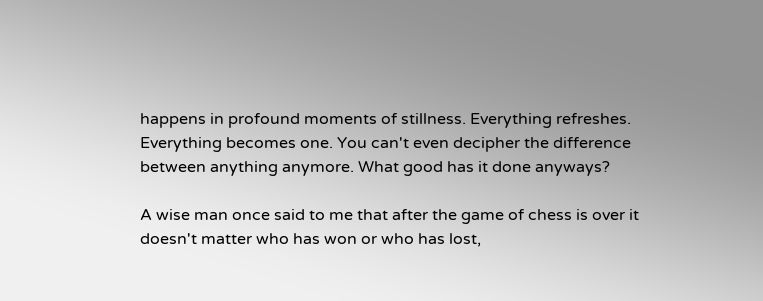happens in profound moments of stillness. Everything refreshes. Everything becomes one. You can't even decipher the difference between anything anymore. What good has it done anyways?

A wise man once said to me that after the game of chess is over it doesn't matter who has won or who has lost,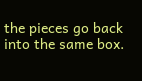the pieces go back into the same box.